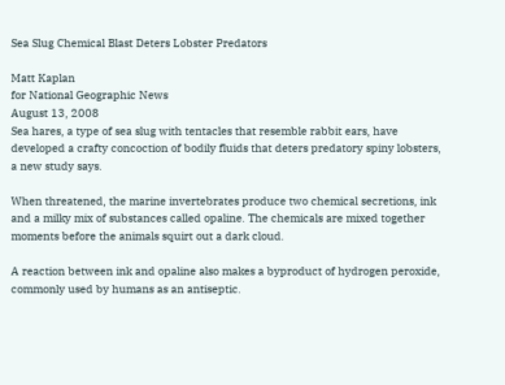Sea Slug Chemical Blast Deters Lobster Predators

Matt Kaplan
for National Geographic News
August 13, 2008
Sea hares, a type of sea slug with tentacles that resemble rabbit ears, have developed a crafty concoction of bodily fluids that deters predatory spiny lobsters, a new study says.

When threatened, the marine invertebrates produce two chemical secretions, ink and a milky mix of substances called opaline. The chemicals are mixed together moments before the animals squirt out a dark cloud.

A reaction between ink and opaline also makes a byproduct of hydrogen peroxide, commonly used by humans as an antiseptic.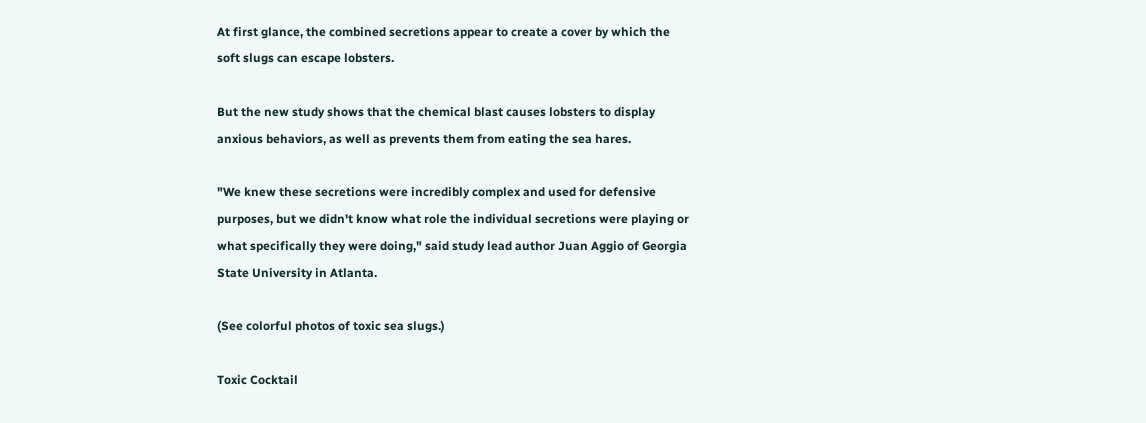At first glance, the combined secretions appear to create a cover by which the soft slugs can escape lobsters.

But the new study shows that the chemical blast causes lobsters to display anxious behaviors, as well as prevents them from eating the sea hares.

"We knew these secretions were incredibly complex and used for defensive purposes, but we didn't know what role the individual secretions were playing or what specifically they were doing," said study lead author Juan Aggio of Georgia State University in Atlanta.

(See colorful photos of toxic sea slugs.)

Toxic Cocktail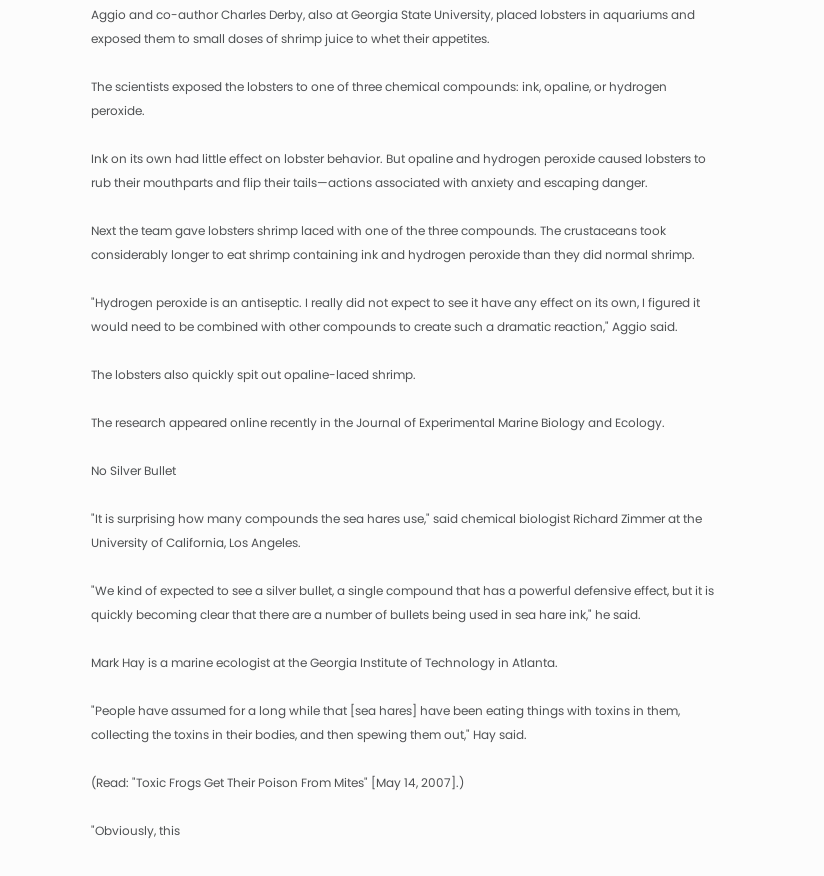Aggio and co-author Charles Derby, also at Georgia State University, placed lobsters in aquariums and exposed them to small doses of shrimp juice to whet their appetites.

The scientists exposed the lobsters to one of three chemical compounds: ink, opaline, or hydrogen peroxide.

Ink on its own had little effect on lobster behavior. But opaline and hydrogen peroxide caused lobsters to rub their mouthparts and flip their tails—actions associated with anxiety and escaping danger.

Next the team gave lobsters shrimp laced with one of the three compounds. The crustaceans took considerably longer to eat shrimp containing ink and hydrogen peroxide than they did normal shrimp.

"Hydrogen peroxide is an antiseptic. I really did not expect to see it have any effect on its own, I figured it would need to be combined with other compounds to create such a dramatic reaction," Aggio said.

The lobsters also quickly spit out opaline-laced shrimp.

The research appeared online recently in the Journal of Experimental Marine Biology and Ecology.

No Silver Bullet

"It is surprising how many compounds the sea hares use," said chemical biologist Richard Zimmer at the University of California, Los Angeles.

"We kind of expected to see a silver bullet, a single compound that has a powerful defensive effect, but it is quickly becoming clear that there are a number of bullets being used in sea hare ink," he said.

Mark Hay is a marine ecologist at the Georgia Institute of Technology in Atlanta.

"People have assumed for a long while that [sea hares] have been eating things with toxins in them, collecting the toxins in their bodies, and then spewing them out," Hay said.

(Read: "Toxic Frogs Get Their Poison From Mites" [May 14, 2007].)

"Obviously, this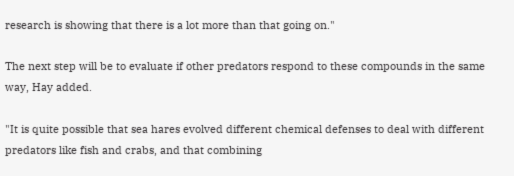research is showing that there is a lot more than that going on."

The next step will be to evaluate if other predators respond to these compounds in the same way, Hay added.

"It is quite possible that sea hares evolved different chemical defenses to deal with different predators like fish and crabs, and that combining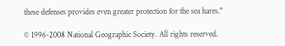these defenses provides even greater protection for the sea hares."

© 1996-2008 National Geographic Society. All rights reserved.